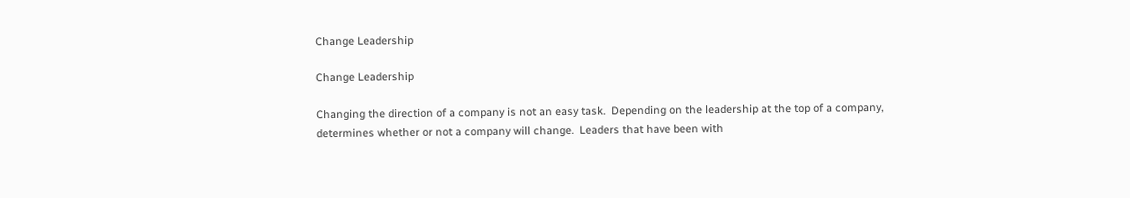Change Leadership

Change Leadership

Changing the direction of a company is not an easy task.  Depending on the leadership at the top of a company, determines whether or not a company will change.  Leaders that have been with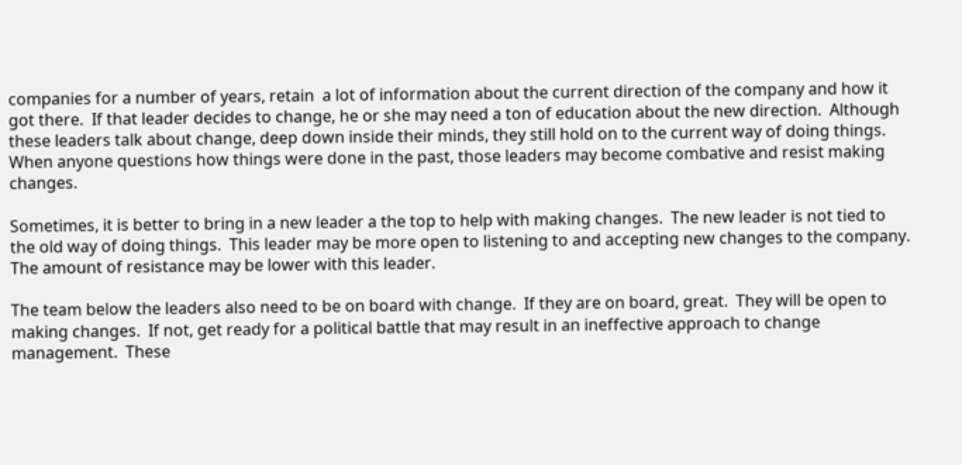companies for a number of years, retain  a lot of information about the current direction of the company and how it got there.  If that leader decides to change, he or she may need a ton of education about the new direction.  Although these leaders talk about change, deep down inside their minds, they still hold on to the current way of doing things.  When anyone questions how things were done in the past, those leaders may become combative and resist making changes.

Sometimes, it is better to bring in a new leader a the top to help with making changes.  The new leader is not tied to the old way of doing things.  This leader may be more open to listening to and accepting new changes to the company.  The amount of resistance may be lower with this leader.

The team below the leaders also need to be on board with change.  If they are on board, great.  They will be open to making changes.  If not, get ready for a political battle that may result in an ineffective approach to change management.  These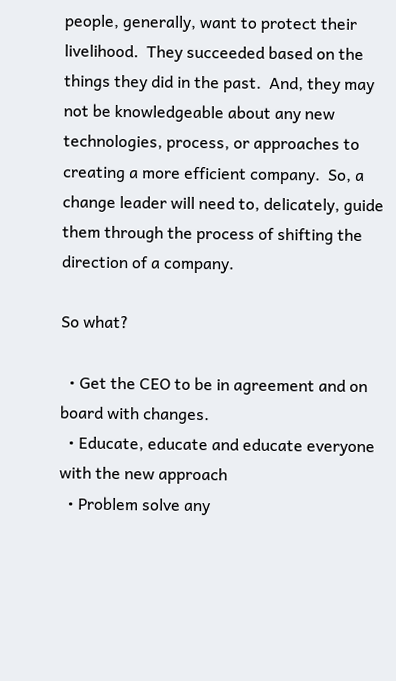people, generally, want to protect their livelihood.  They succeeded based on the things they did in the past.  And, they may not be knowledgeable about any new technologies, process, or approaches to creating a more efficient company.  So, a change leader will need to, delicately, guide them through the process of shifting the direction of a company.

So what?

  • Get the CEO to be in agreement and on board with changes.
  • Educate, educate and educate everyone with the new approach
  • Problem solve any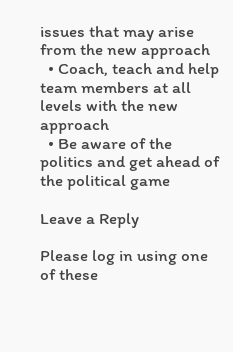issues that may arise from the new approach
  • Coach, teach and help team members at all levels with the new approach
  • Be aware of the politics and get ahead of the political game

Leave a Reply

Please log in using one of these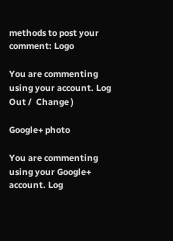methods to post your comment: Logo

You are commenting using your account. Log Out /  Change )

Google+ photo

You are commenting using your Google+ account. Log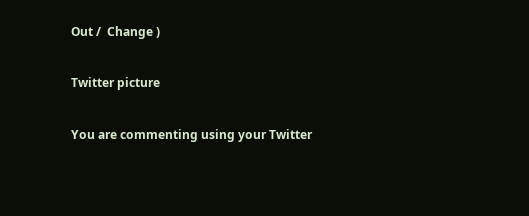Out /  Change )

Twitter picture

You are commenting using your Twitter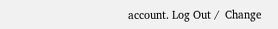account. Log Out /  Change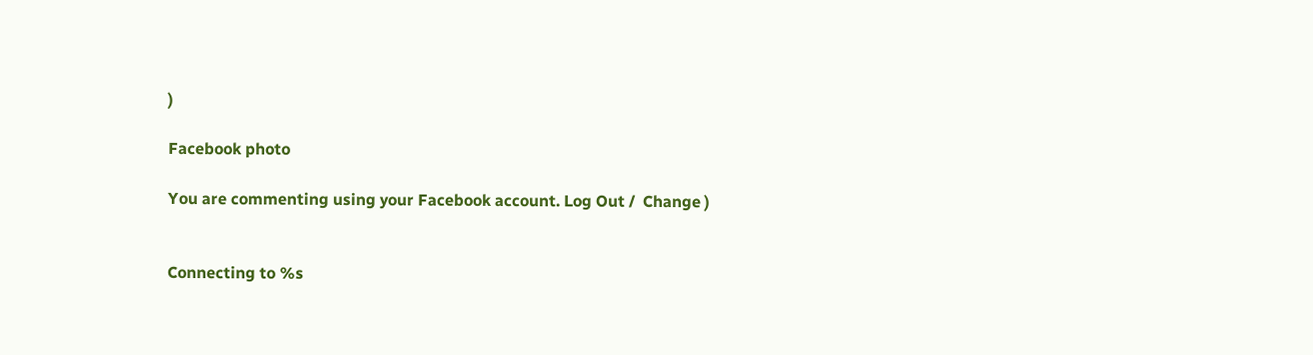)

Facebook photo

You are commenting using your Facebook account. Log Out /  Change )


Connecting to %s